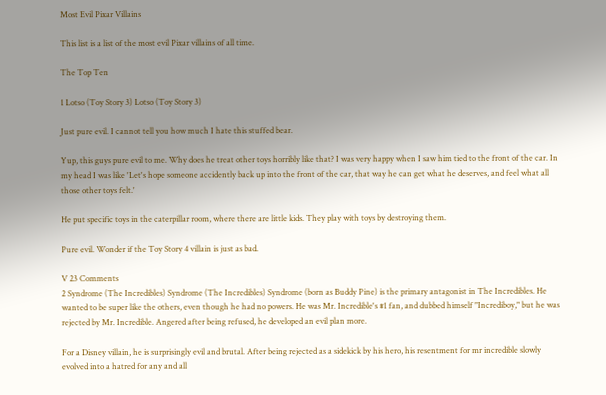Most Evil Pixar Villains

This list is a list of the most evil Pixar villains of all time.

The Top Ten

1 Lotso (Toy Story 3) Lotso (Toy Story 3)

Just pure evil. I cannot tell you how much I hate this stuffed bear.

Yup, this guys pure evil to me. Why does he treat other toys horribly like that? I was very happy when I saw him tied to the front of the car. In my head I was like 'Let's hope someone accidently back up into the front of the car, that way he can get what he deserves, and feel what all those other toys felt.'

He put specific toys in the caterpillar room, where there are little kids. They play with toys by destroying them.

Pure evil. Wonder if the Toy Story 4 villain is just as bad.

V 23 Comments
2 Syndrome (The Incredibles) Syndrome (The Incredibles) Syndrome (born as Buddy Pine) is the primary antagonist in The Incredibles. He wanted to be super like the others, even though he had no powers. He was Mr. Incredible's #1 fan, and dubbed himself "Incrediboy," but he was rejected by Mr. Incredible. Angered after being refused, he developed an evil plan more.

For a Disney villain, he is surprisingly evil and brutal. After being rejected as a sidekick by his hero, his resentment for mr incredible slowly evolved into a hatred for any and all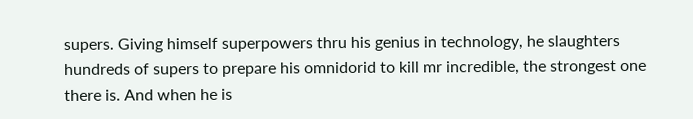supers. Giving himself superpowers thru his genius in technology, he slaughters hundreds of supers to prepare his omnidorid to kill mr incredible, the strongest one there is. And when he is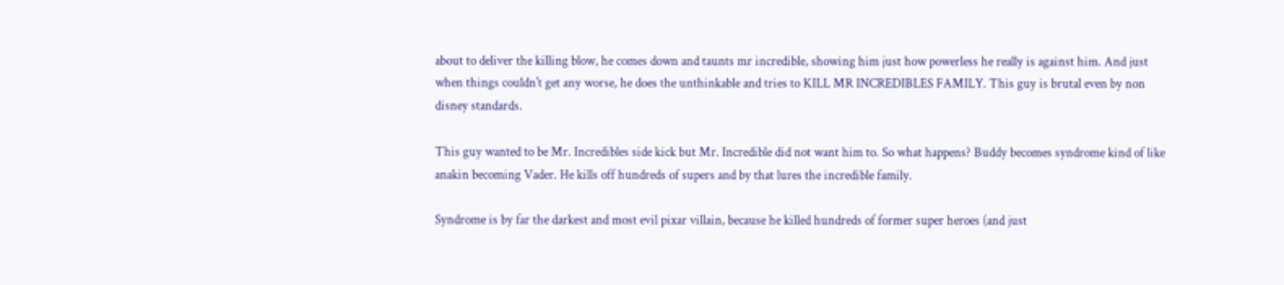about to deliver the killing blow, he comes down and taunts mr incredible, showing him just how powerless he really is against him. And just when things couldn't get any worse, he does the unthinkable and tries to KILL MR INCREDIBLES FAMILY. This guy is brutal even by non disney standards.

This guy wanted to be Mr. Incredibles side kick but Mr. Incredible did not want him to. So what happens? Buddy becomes syndrome kind of like anakin becoming Vader. He kills off hundreds of supers and by that lures the incredible family.

Syndrome is by far the darkest and most evil pixar villain, because he killed hundreds of former super heroes (and just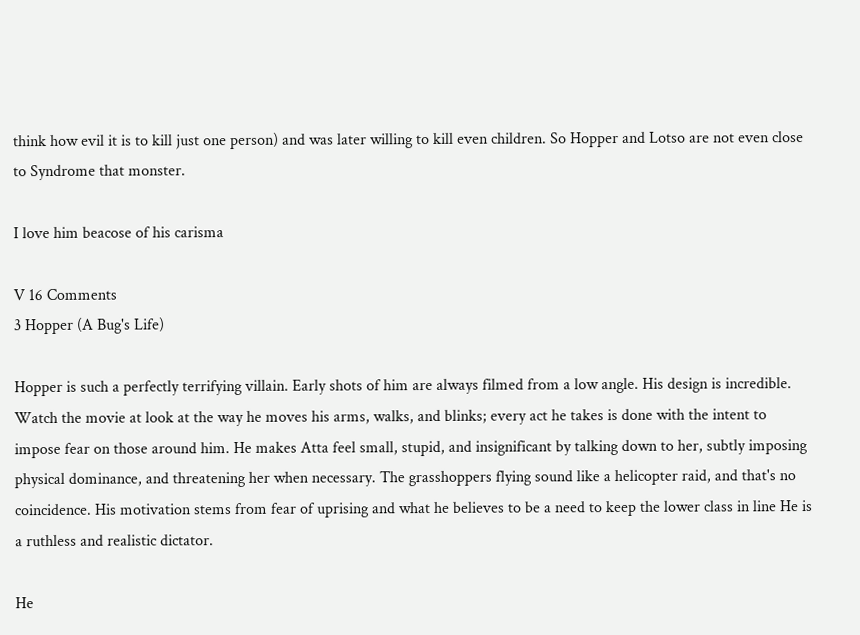think how evil it is to kill just one person) and was later willing to kill even children. So Hopper and Lotso are not even close to Syndrome that monster.

I love him beacose of his carisma

V 16 Comments
3 Hopper (A Bug's Life)

Hopper is such a perfectly terrifying villain. Early shots of him are always filmed from a low angle. His design is incredible. Watch the movie at look at the way he moves his arms, walks, and blinks; every act he takes is done with the intent to impose fear on those around him. He makes Atta feel small, stupid, and insignificant by talking down to her, subtly imposing physical dominance, and threatening her when necessary. The grasshoppers flying sound like a helicopter raid, and that's no coincidence. His motivation stems from fear of uprising and what he believes to be a need to keep the lower class in line He is a ruthless and realistic dictator.

He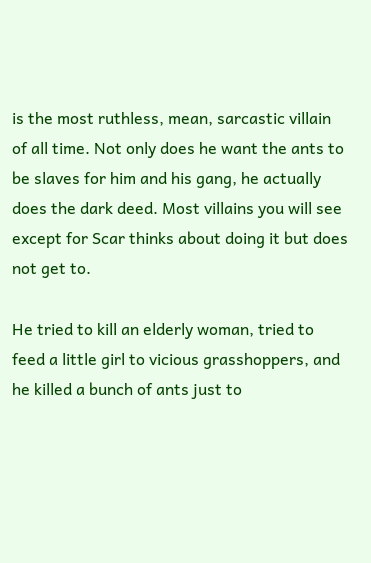is the most ruthless, mean, sarcastic villain of all time. Not only does he want the ants to be slaves for him and his gang, he actually does the dark deed. Most villains you will see except for Scar thinks about doing it but does not get to.

He tried to kill an elderly woman, tried to feed a little girl to vicious grasshoppers, and he killed a bunch of ants just to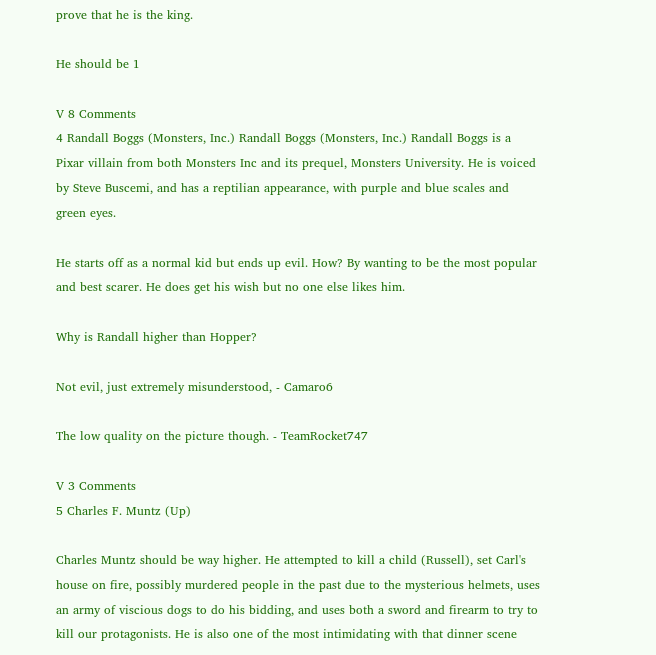prove that he is the king.

He should be 1

V 8 Comments
4 Randall Boggs (Monsters, Inc.) Randall Boggs (Monsters, Inc.) Randall Boggs is a Pixar villain from both Monsters Inc and its prequel, Monsters University. He is voiced by Steve Buscemi, and has a reptilian appearance, with purple and blue scales and green eyes.

He starts off as a normal kid but ends up evil. How? By wanting to be the most popular and best scarer. He does get his wish but no one else likes him.

Why is Randall higher than Hopper?

Not evil, just extremely misunderstood, - Camaro6

The low quality on the picture though. - TeamRocket747

V 3 Comments
5 Charles F. Muntz (Up)

Charles Muntz should be way higher. He attempted to kill a child (Russell), set Carl's house on fire, possibly murdered people in the past due to the mysterious helmets, uses an army of viscious dogs to do his bidding, and uses both a sword and firearm to try to kill our protagonists. He is also one of the most intimidating with that dinner scene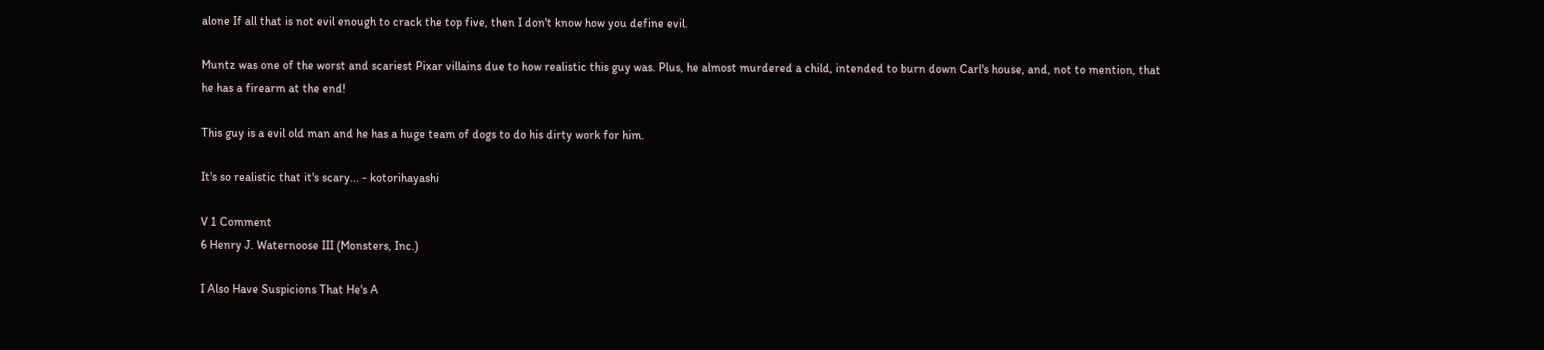alone If all that is not evil enough to crack the top five, then I don't know how you define evil.

Muntz was one of the worst and scariest Pixar villains due to how realistic this guy was. Plus, he almost murdered a child, intended to burn down Carl's house, and, not to mention, that he has a firearm at the end!

This guy is a evil old man and he has a huge team of dogs to do his dirty work for him.

It's so realistic that it's scary... - kotorihayashi

V 1 Comment
6 Henry J. Waternoose III (Monsters, Inc.)

I Also Have Suspicions That He's A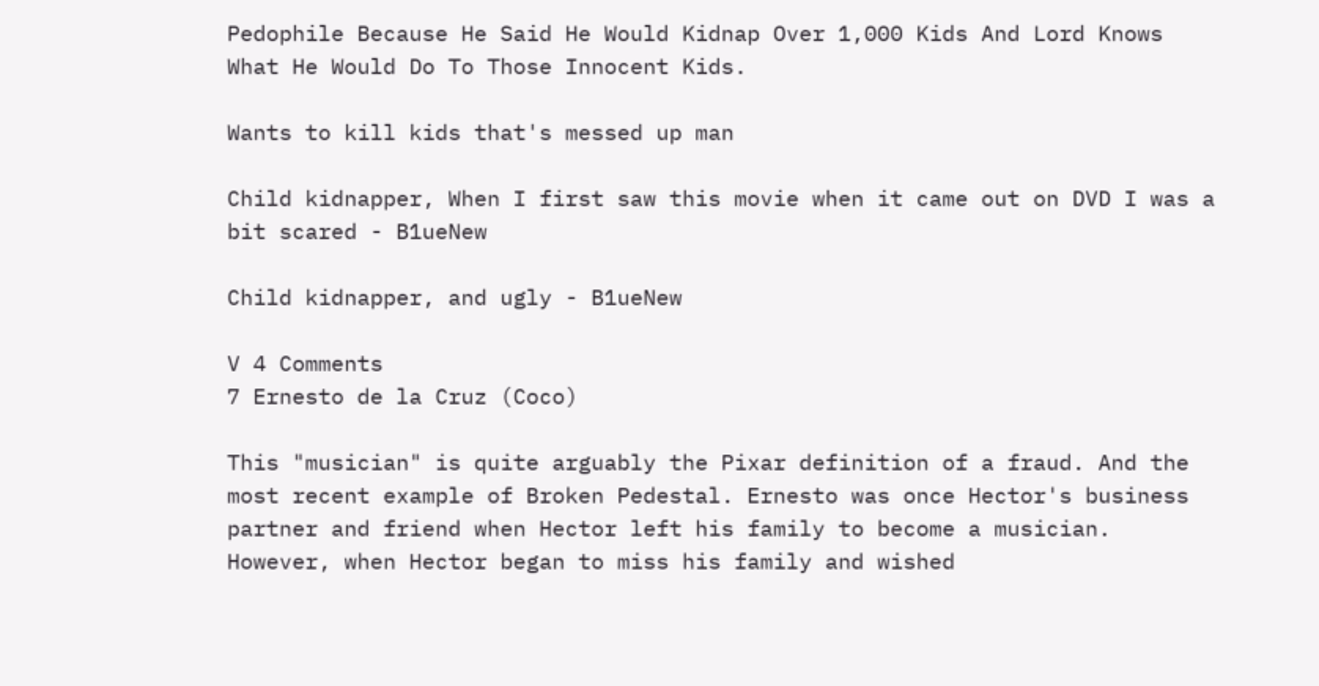Pedophile Because He Said He Would Kidnap Over 1,000 Kids And Lord Knows What He Would Do To Those Innocent Kids.

Wants to kill kids that's messed up man

Child kidnapper, When I first saw this movie when it came out on DVD I was a bit scared - B1ueNew

Child kidnapper, and ugly - B1ueNew

V 4 Comments
7 Ernesto de la Cruz (Coco)

This "musician" is quite arguably the Pixar definition of a fraud. And the most recent example of Broken Pedestal. Ernesto was once Hector's business partner and friend when Hector left his family to become a musician. However, when Hector began to miss his family and wished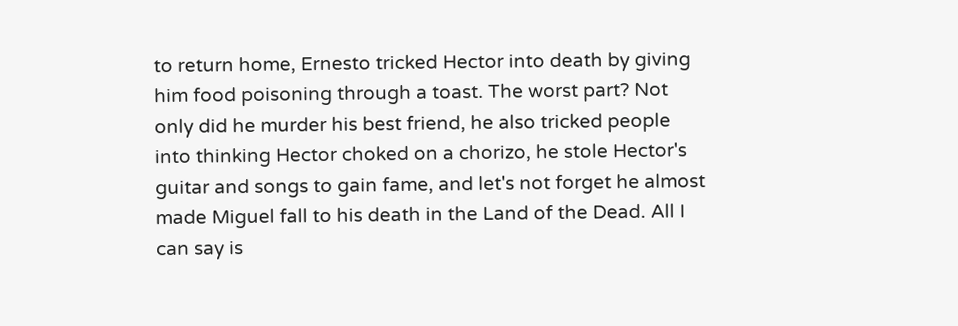to return home, Ernesto tricked Hector into death by giving him food poisoning through a toast. The worst part? Not only did he murder his best friend, he also tricked people into thinking Hector choked on a chorizo, he stole Hector's guitar and songs to gain fame, and let's not forget he almost made Miguel fall to his death in the Land of the Dead. All I can say is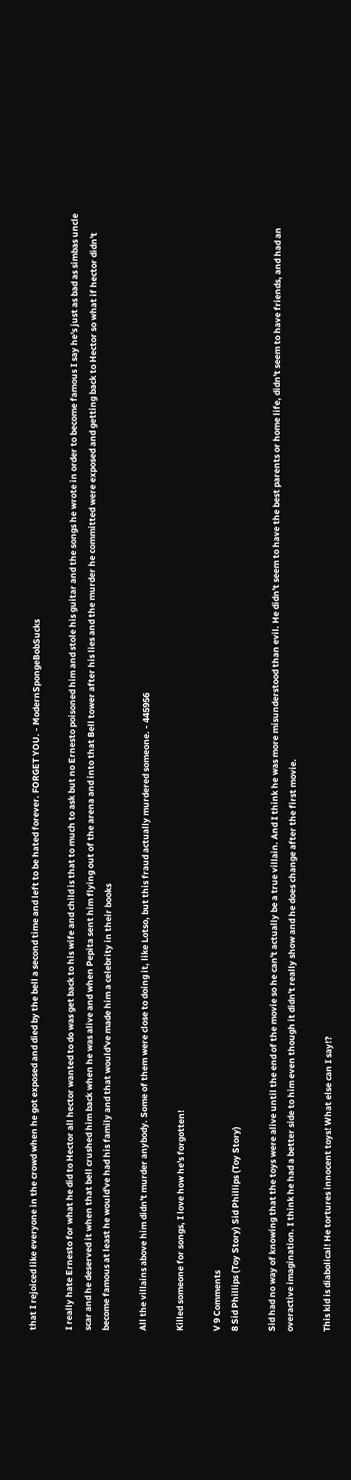that I rejoiced like everyone in the crowd when he got exposed and died by the bell a second time and left to be hated forever. FORGET YOU. - ModernSpongeBobSucks

I really hate Ernesto for what he did to Hector all hector wanted to do was get back to his wife and child is that to much to ask but no Ernesto poisoned him and stole his guitar and the songs he wrote in order to become famous I say he's just as bad as simbas uncle scar and he deserved it when that bell crushed him back when he was alive and when Pepita sent him flying out of the arena and into that Bell tower after his lies and the murder he committed were exposed and getting back to Hector so what if hector didn't become famous at least he would've had his family and that would've made him a celebrity in their books

All the villains above him didn't murder anybody. Some of them were close to doing it, like Lotso, but this fraud actually murdered someone. - 445956

Killed someone for songs, I love how he's forgotten!

V 9 Comments
8 Sid Phillips (Toy Story) Sid Phillips (Toy Story)

Sid had no way of knowing that the toys were alive until the end of the movie so he can't actually be a true villain. And I think he was more misunderstood than evil. He didn't seem to have the best parents or home life, didn't seem to have friends, and had an overactive imagination. I think he had a better side to him even though it didn't really show and he does change after the first movie.

This kid is diabolical! He tortures innocent toys! What else can I say!?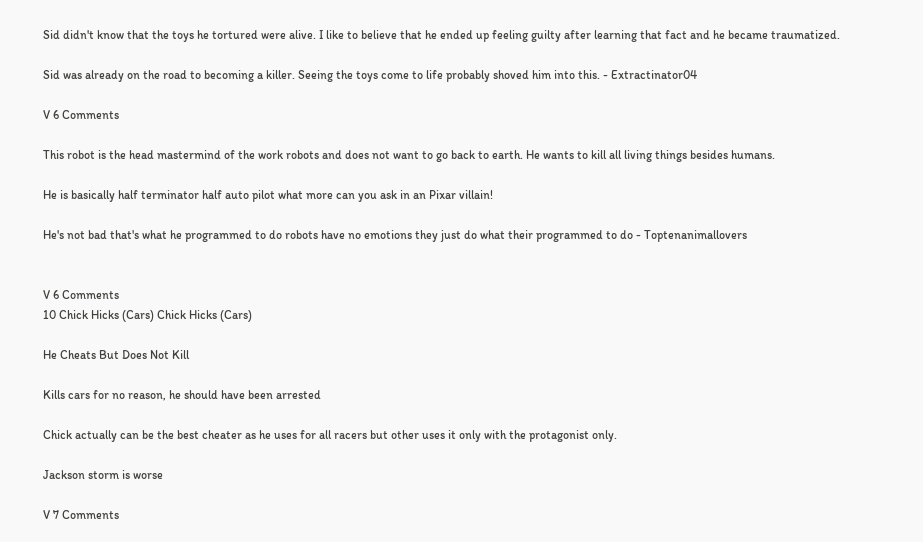Sid didn't know that the toys he tortured were alive. I like to believe that he ended up feeling guilty after learning that fact and he became traumatized.

Sid was already on the road to becoming a killer. Seeing the toys come to life probably shoved him into this. - Extractinator04

V 6 Comments

This robot is the head mastermind of the work robots and does not want to go back to earth. He wants to kill all living things besides humans.

He is basically half terminator half auto pilot what more can you ask in an Pixar villain!

He's not bad that's what he programmed to do robots have no emotions they just do what their programmed to do - Toptenanimallovers


V 6 Comments
10 Chick Hicks (Cars) Chick Hicks (Cars)

He Cheats But Does Not Kill

Kills cars for no reason, he should have been arrested

Chick actually can be the best cheater as he uses for all racers but other uses it only with the protagonist only.

Jackson storm is worse

V 7 Comments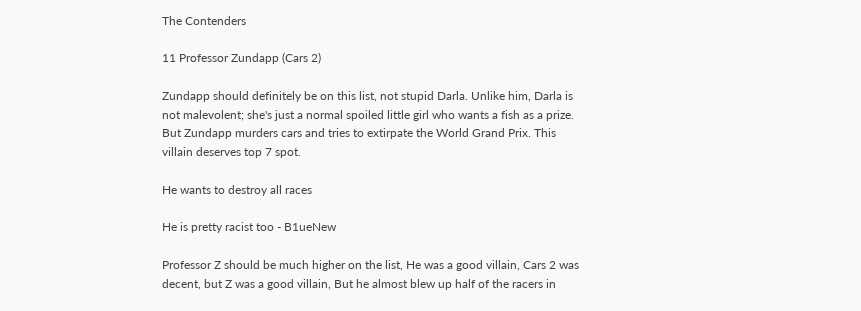The Contenders

11 Professor Zundapp (Cars 2)

Zundapp should definitely be on this list, not stupid Darla. Unlike him, Darla is not malevolent; she's just a normal spoiled little girl who wants a fish as a prize. But Zundapp murders cars and tries to extirpate the World Grand Prix. This villain deserves top 7 spot.

He wants to destroy all races

He is pretty racist too - B1ueNew

Professor Z should be much higher on the list, He was a good villain, Cars 2 was decent, but Z was a good villain, But he almost blew up half of the racers in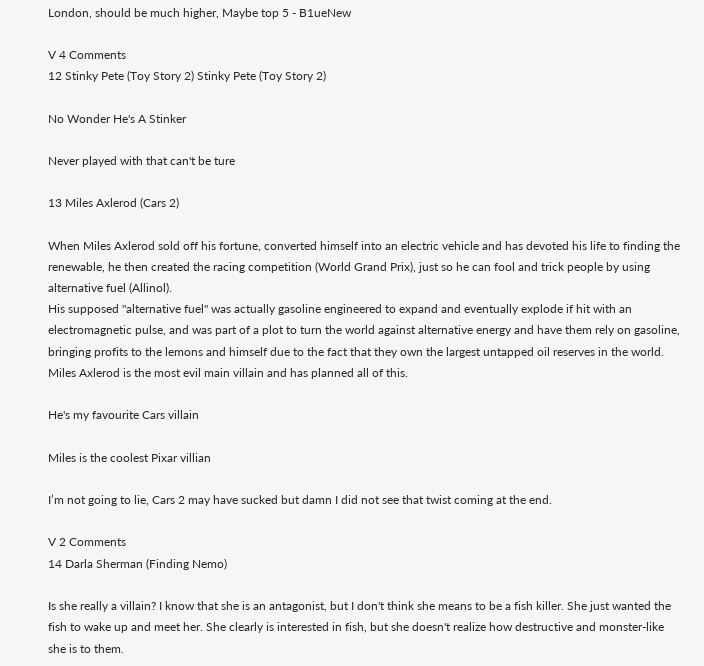London, should be much higher, Maybe top 5 - B1ueNew

V 4 Comments
12 Stinky Pete (Toy Story 2) Stinky Pete (Toy Story 2)

No Wonder He's A Stinker

Never played with that can't be ture

13 Miles Axlerod (Cars 2)

When Miles Axlerod sold off his fortune, converted himself into an electric vehicle and has devoted his life to finding the renewable, he then created the racing competition (World Grand Prix), just so he can fool and trick people by using alternative fuel (Allinol).
His supposed "alternative fuel" was actually gasoline engineered to expand and eventually explode if hit with an electromagnetic pulse, and was part of a plot to turn the world against alternative energy and have them rely on gasoline, bringing profits to the lemons and himself due to the fact that they own the largest untapped oil reserves in the world. Miles Axlerod is the most evil main villain and has planned all of this.

He's my favourite Cars villain

Miles is the coolest Pixar villian

I’m not going to lie, Cars 2 may have sucked but damn I did not see that twist coming at the end.

V 2 Comments
14 Darla Sherman (Finding Nemo)

Is she really a villain? I know that she is an antagonist, but I don't think she means to be a fish killer. She just wanted the fish to wake up and meet her. She clearly is interested in fish, but she doesn't realize how destructive and monster-like she is to them.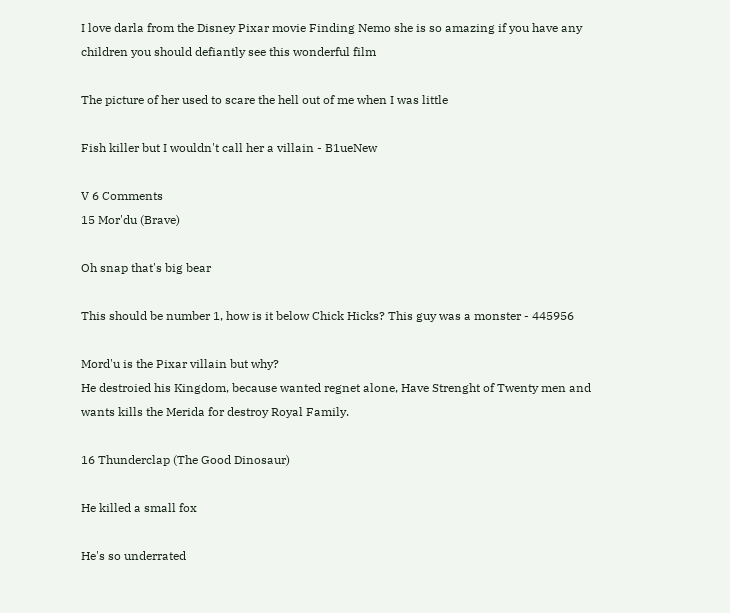I love darla from the Disney Pixar movie Finding Nemo she is so amazing if you have any children you should defiantly see this wonderful film

The picture of her used to scare the hell out of me when I was little

Fish killer but I wouldn't call her a villain - B1ueNew

V 6 Comments
15 Mor'du (Brave)

Oh snap that's big bear

This should be number 1, how is it below Chick Hicks? This guy was a monster - 445956

Mord'u is the Pixar villain but why?
He destroied his Kingdom, because wanted regnet alone, Have Strenght of Twenty men and wants kills the Merida for destroy Royal Family.

16 Thunderclap (The Good Dinosaur)

He killed a small fox

He's so underrated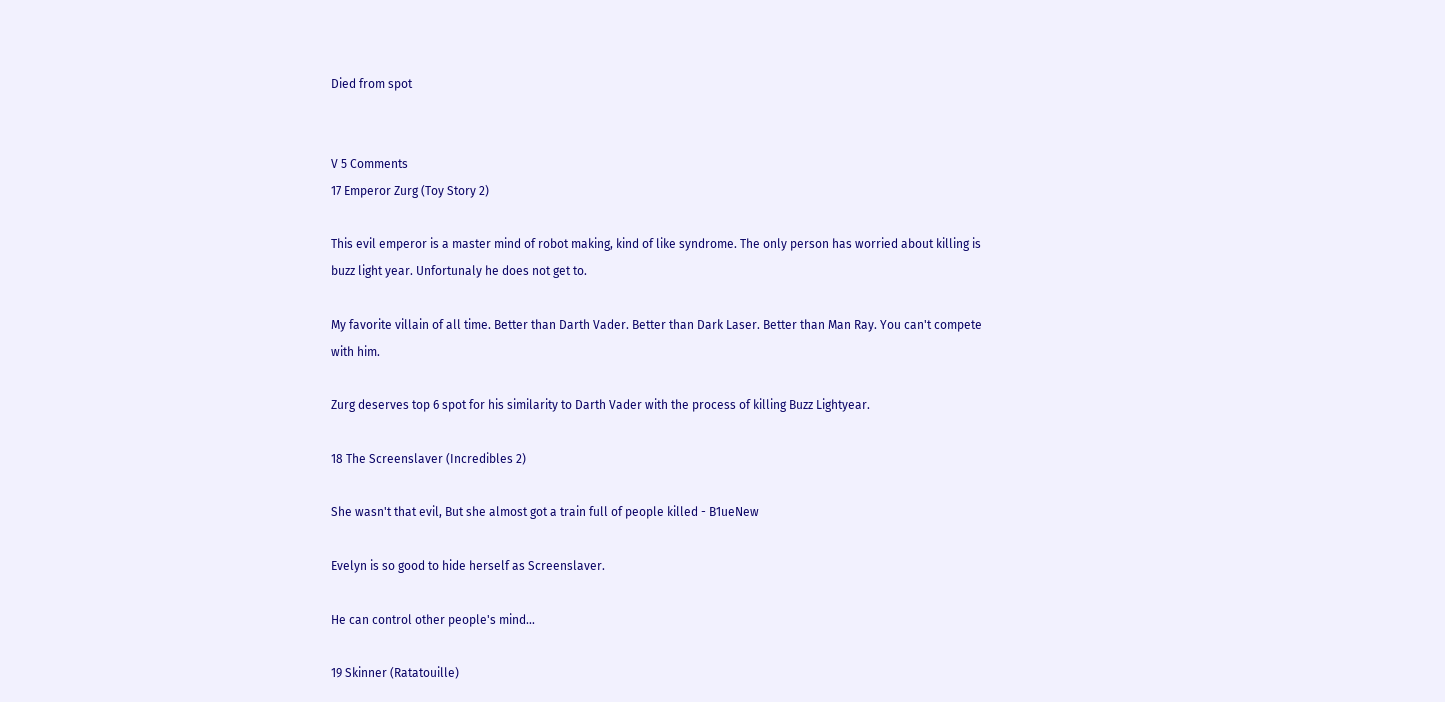Died from spot


V 5 Comments
17 Emperor Zurg (Toy Story 2)

This evil emperor is a master mind of robot making, kind of like syndrome. The only person has worried about killing is buzz light year. Unfortunaly he does not get to.

My favorite villain of all time. Better than Darth Vader. Better than Dark Laser. Better than Man Ray. You can't compete with him.

Zurg deserves top 6 spot for his similarity to Darth Vader with the process of killing Buzz Lightyear.

18 The Screenslaver (Incredibles 2)

She wasn't that evil, But she almost got a train full of people killed - B1ueNew

Evelyn is so good to hide herself as Screenslaver.

He can control other people's mind...

19 Skinner (Ratatouille)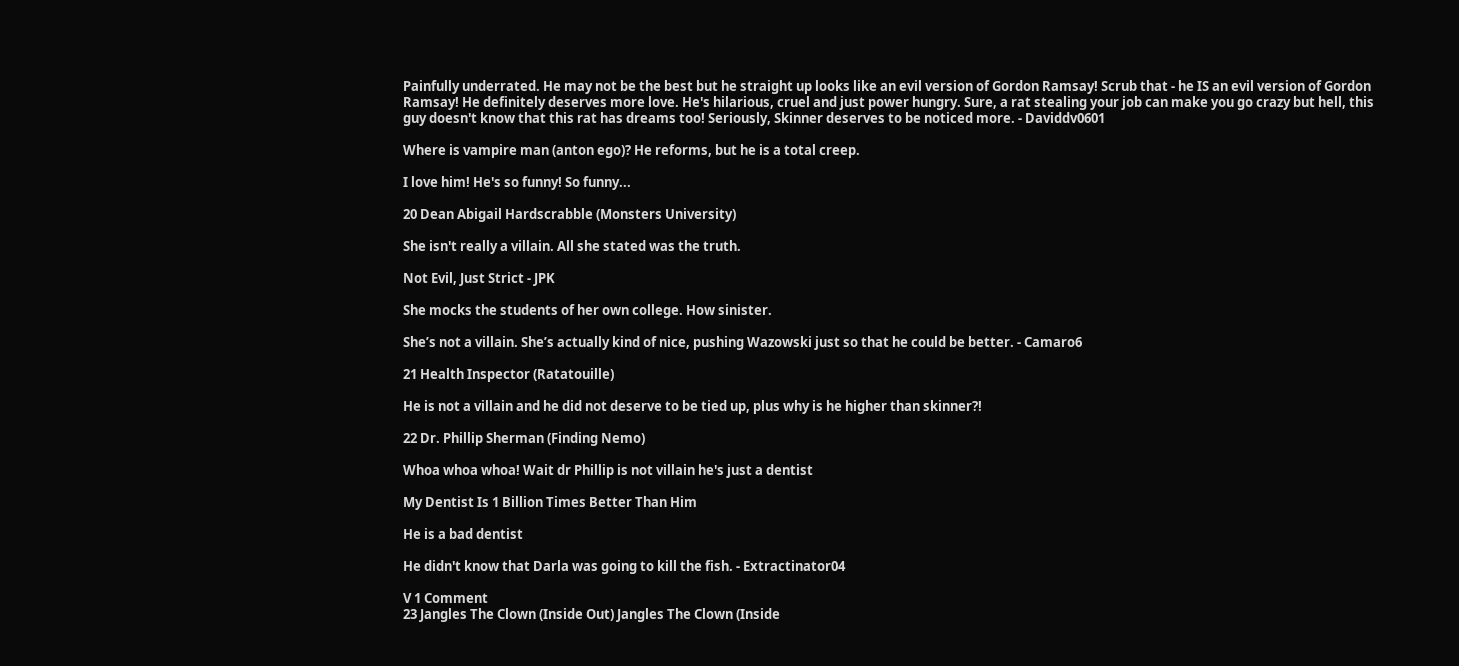Painfully underrated. He may not be the best but he straight up looks like an evil version of Gordon Ramsay! Scrub that - he IS an evil version of Gordon Ramsay! He definitely deserves more love. He's hilarious, cruel and just power hungry. Sure, a rat stealing your job can make you go crazy but hell, this guy doesn't know that this rat has dreams too! Seriously, Skinner deserves to be noticed more. - Daviddv0601

Where is vampire man (anton ego)? He reforms, but he is a total creep.

I love him! He's so funny! So funny...

20 Dean Abigail Hardscrabble (Monsters University)

She isn't really a villain. All she stated was the truth.

Not Evil, Just Strict - JPK

She mocks the students of her own college. How sinister.

She’s not a villain. She’s actually kind of nice, pushing Wazowski just so that he could be better. - Camaro6

21 Health Inspector (Ratatouille)

He is not a villain and he did not deserve to be tied up, plus why is he higher than skinner?!

22 Dr. Phillip Sherman (Finding Nemo)

Whoa whoa whoa! Wait dr Phillip is not villain he's just a dentist

My Dentist Is 1 Billion Times Better Than Him

He is a bad dentist

He didn't know that Darla was going to kill the fish. - Extractinator04

V 1 Comment
23 Jangles The Clown (Inside Out) Jangles The Clown (Inside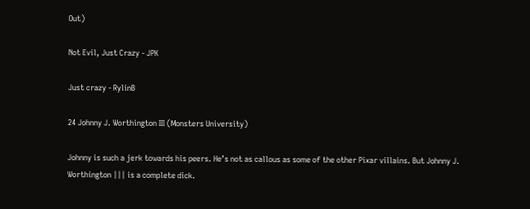Out)

Not Evil, Just Crazy - JPK

Just crazy - RylinB

24 Johnny J. Worthington III (Monsters University)

Johnny is such a jerk towards his peers. He’s not as callous as some of the other Pixar villains. But Johnny J. Worthington ||| is a complete dick.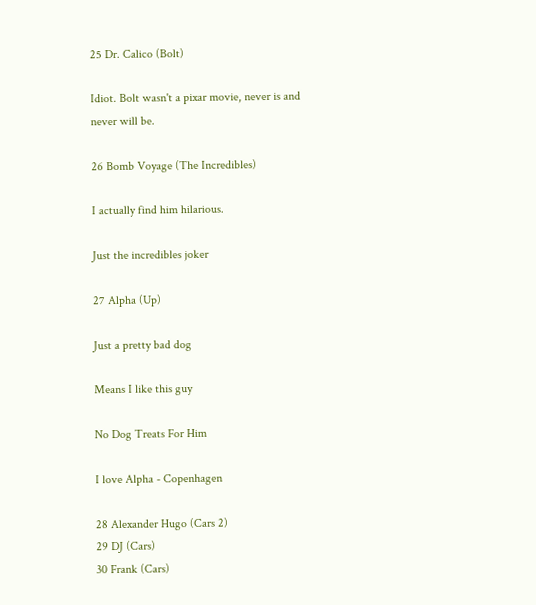25 Dr. Calico (Bolt)

Idiot. Bolt wasn't a pixar movie, never is and never will be.

26 Bomb Voyage (The Incredibles)

I actually find him hilarious.

Just the incredibles joker

27 Alpha (Up)

Just a pretty bad dog

Means I like this guy

No Dog Treats For Him

I love Alpha - Copenhagen

28 Alexander Hugo (Cars 2)
29 DJ (Cars)
30 Frank (Cars)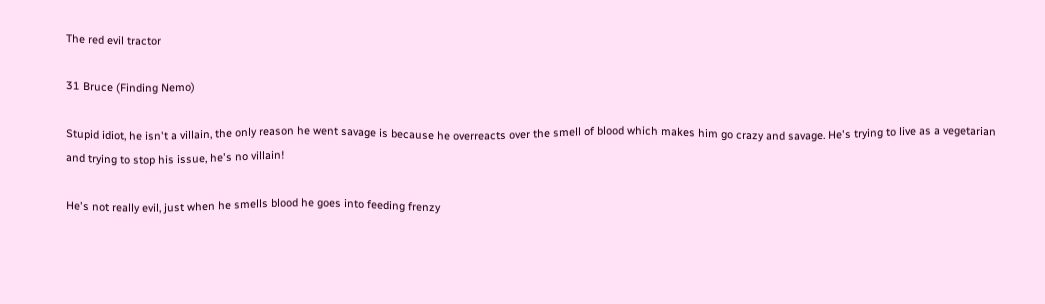The red evil tractor

31 Bruce (Finding Nemo)

Stupid idiot, he isn't a villain, the only reason he went savage is because he overreacts over the smell of blood which makes him go crazy and savage. He's trying to live as a vegetarian and trying to stop his issue, he's no villain!

He's not really evil, just when he smells blood he goes into feeding frenzy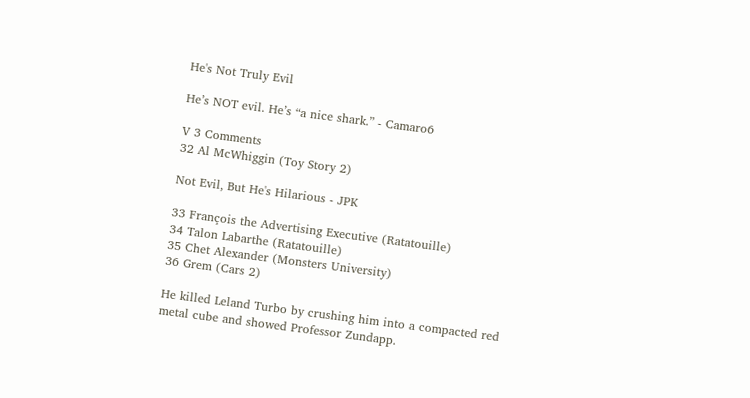He's Not Truly Evil

He’s NOT evil. He’s “a nice shark.” - Camaro6

V 3 Comments
32 Al McWhiggin (Toy Story 2)

Not Evil, But He's Hilarious - JPK

33 François the Advertising Executive (Ratatouille)
34 Talon Labarthe (Ratatouille)
35 Chet Alexander (Monsters University)
36 Grem (Cars 2)

He killed Leland Turbo by crushing him into a compacted red metal cube and showed Professor Zundapp.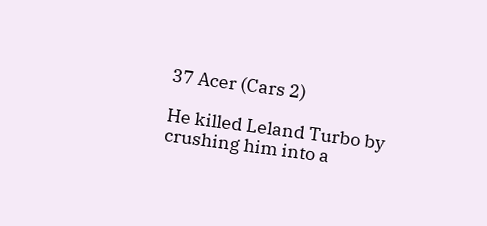37 Acer (Cars 2)

He killed Leland Turbo by crushing him into a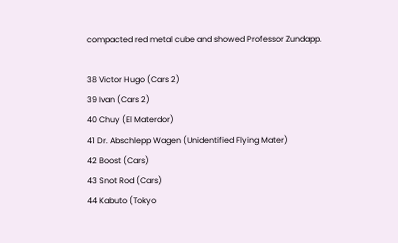compacted red metal cube and showed Professor Zundapp.

38 Victor Hugo (Cars 2)
39 Ivan (Cars 2)
40 Chuy (El Materdor)
41 Dr. Abschlepp Wagen (Unidentified Flying Mater)
42 Boost (Cars)
43 Snot Rod (Cars)
44 Kabuto (Tokyo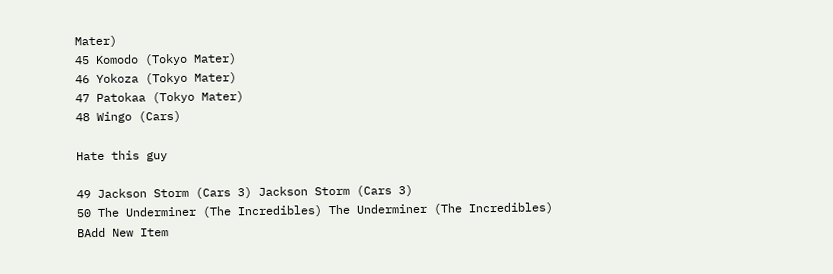Mater)
45 Komodo (Tokyo Mater)
46 Yokoza (Tokyo Mater)
47 Patokaa (Tokyo Mater)
48 Wingo (Cars)

Hate this guy

49 Jackson Storm (Cars 3) Jackson Storm (Cars 3)
50 The Underminer (The Incredibles) The Underminer (The Incredibles)
BAdd New Item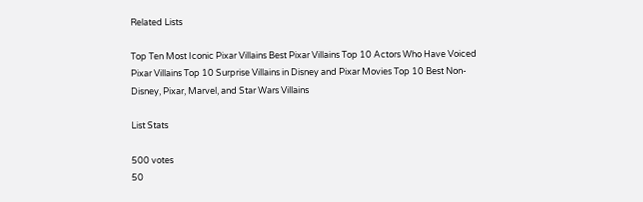Related Lists

Top Ten Most Iconic Pixar Villains Best Pixar Villains Top 10 Actors Who Have Voiced Pixar Villains Top 10 Surprise Villains in Disney and Pixar Movies Top 10 Best Non-Disney, Pixar, Marvel, and Star Wars Villains

List Stats

500 votes
50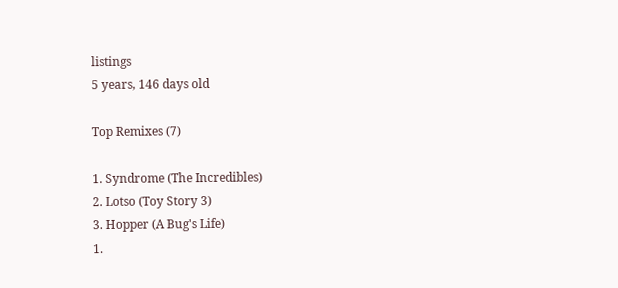listings
5 years, 146 days old

Top Remixes (7)

1. Syndrome (The Incredibles)
2. Lotso (Toy Story 3)
3. Hopper (A Bug's Life)
1.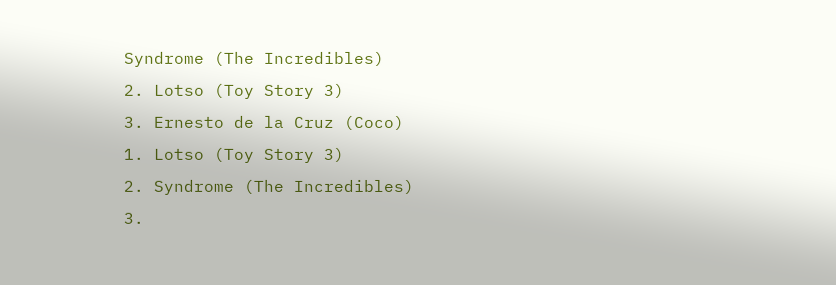Syndrome (The Incredibles)
2. Lotso (Toy Story 3)
3. Ernesto de la Cruz (Coco)
1. Lotso (Toy Story 3)
2. Syndrome (The Incredibles)
3.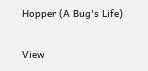Hopper (A Bug's Life)

View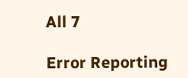All 7

Error Reporting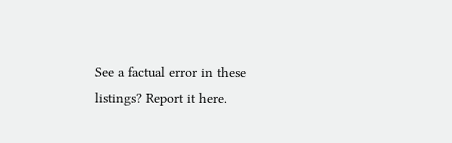See a factual error in these listings? Report it here.